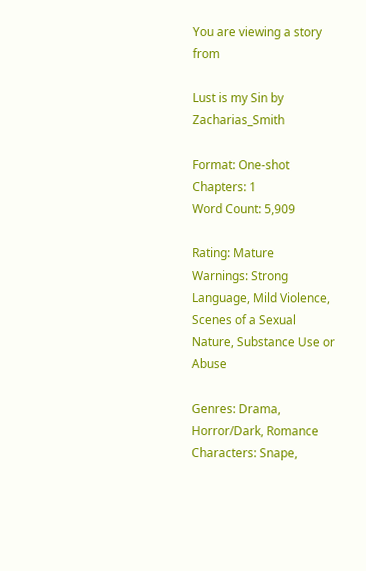You are viewing a story from

Lust is my Sin by Zacharias_Smith

Format: One-shot
Chapters: 1
Word Count: 5,909

Rating: Mature
Warnings: Strong Language, Mild Violence, Scenes of a Sexual Nature, Substance Use or Abuse

Genres: Drama, Horror/Dark, Romance
Characters: Snape,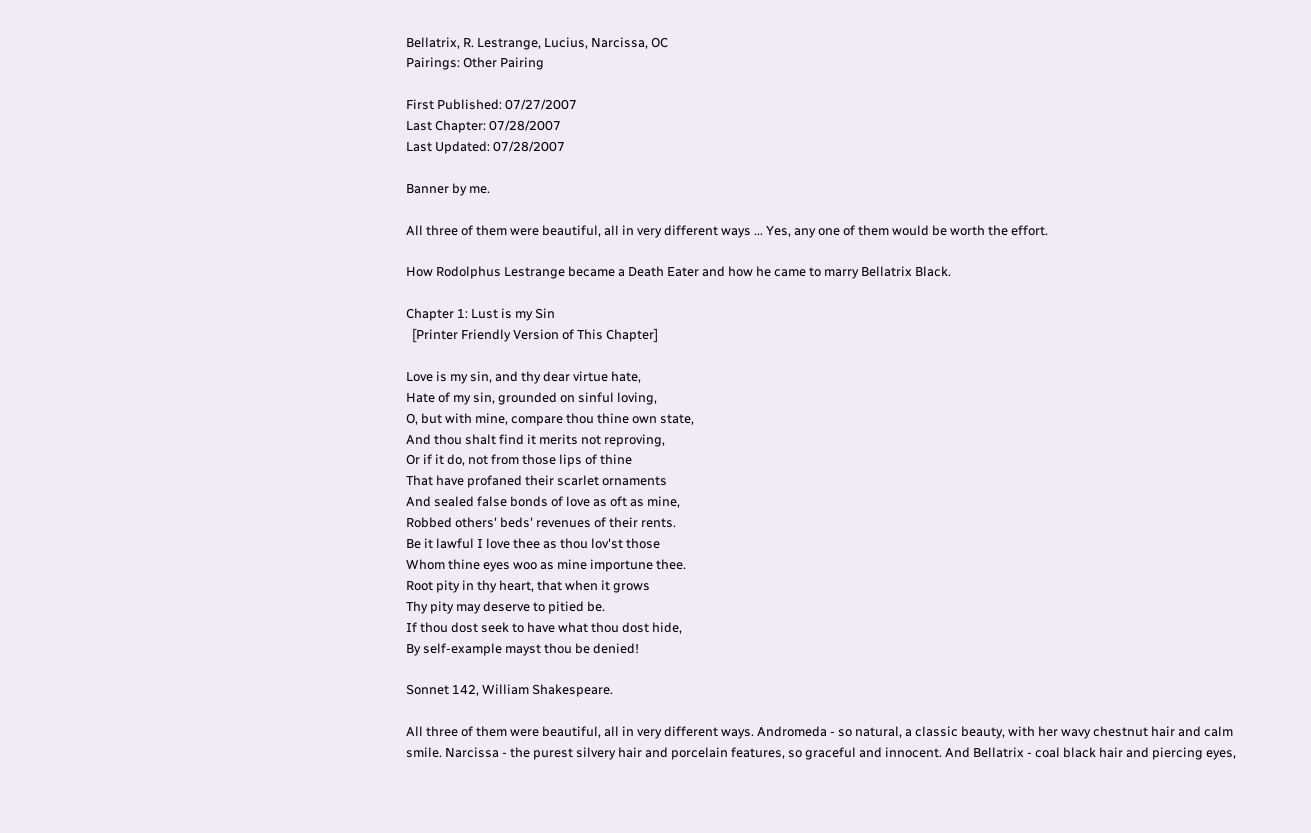Bellatrix, R. Lestrange, Lucius, Narcissa, OC
Pairings: Other Pairing

First Published: 07/27/2007
Last Chapter: 07/28/2007
Last Updated: 07/28/2007

Banner by me.

All three of them were beautiful, all in very different ways ... Yes, any one of them would be worth the effort.

How Rodolphus Lestrange became a Death Eater and how he came to marry Bellatrix Black.

Chapter 1: Lust is my Sin
  [Printer Friendly Version of This Chapter]

Love is my sin, and thy dear virtue hate,
Hate of my sin, grounded on sinful loving,
O, but with mine, compare thou thine own state,
And thou shalt find it merits not reproving,
Or if it do, not from those lips of thine
That have profaned their scarlet ornaments
And sealed false bonds of love as oft as mine,
Robbed others' beds' revenues of their rents.
Be it lawful I love thee as thou lov'st those
Whom thine eyes woo as mine importune thee.
Root pity in thy heart, that when it grows
Thy pity may deserve to pitied be.
If thou dost seek to have what thou dost hide,
By self-example mayst thou be denied!

Sonnet 142, William Shakespeare.

All three of them were beautiful, all in very different ways. Andromeda - so natural, a classic beauty, with her wavy chestnut hair and calm smile. Narcissa - the purest silvery hair and porcelain features, so graceful and innocent. And Bellatrix - coal black hair and piercing eyes,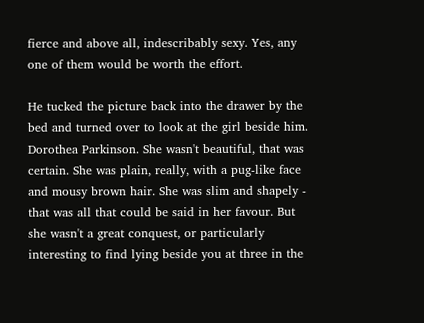fierce and above all, indescribably sexy. Yes, any one of them would be worth the effort.

He tucked the picture back into the drawer by the bed and turned over to look at the girl beside him. Dorothea Parkinson. She wasn't beautiful, that was certain. She was plain, really, with a pug-like face and mousy brown hair. She was slim and shapely - that was all that could be said in her favour. But she wasn't a great conquest, or particularly interesting to find lying beside you at three in the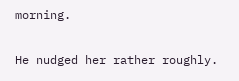morning.

He nudged her rather roughly.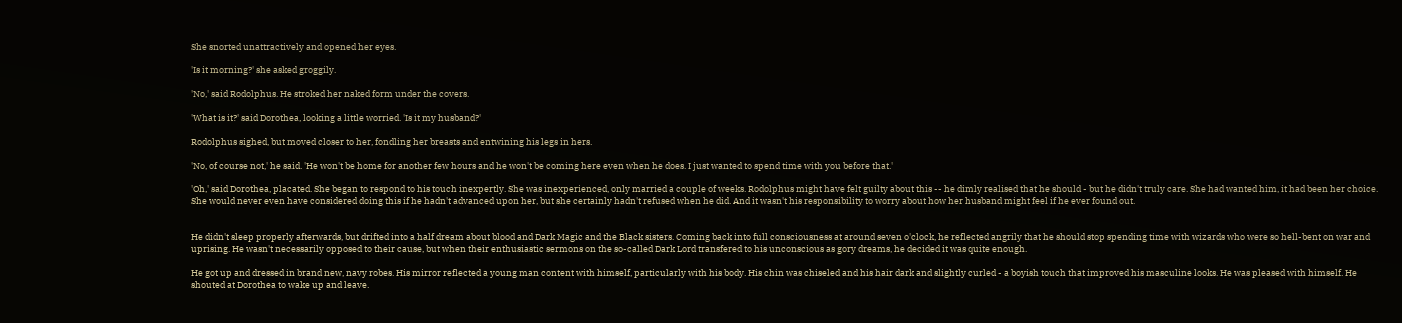She snorted unattractively and opened her eyes.

'Is it morning?' she asked groggily.

'No,' said Rodolphus. He stroked her naked form under the covers.

'What is it?' said Dorothea, looking a little worried. 'Is it my husband?'

Rodolphus sighed, but moved closer to her, fondling her breasts and entwining his legs in hers.

'No, of course not,' he said. 'He won't be home for another few hours and he won't be coming here even when he does. I just wanted to spend time with you before that.'

'Oh,' said Dorothea, placated. She began to respond to his touch inexpertly. She was inexperienced, only married a couple of weeks. Rodolphus might have felt guilty about this -- he dimly realised that he should - but he didn't truly care. She had wanted him, it had been her choice. She would never even have considered doing this if he hadn't advanced upon her, but she certainly hadn't refused when he did. And it wasn't his responsibility to worry about how her husband might feel if he ever found out.


He didn't sleep properly afterwards, but drifted into a half dream about blood and Dark Magic and the Black sisters. Coming back into full consciousness at around seven o'clock, he reflected angrily that he should stop spending time with wizards who were so hell-bent on war and uprising. He wasn't necessarily opposed to their cause, but when their enthusiastic sermons on the so-called Dark Lord transfered to his unconscious as gory dreams, he decided it was quite enough.

He got up and dressed in brand new, navy robes. His mirror reflected a young man content with himself, particularly with his body. His chin was chiseled and his hair dark and slightly curled - a boyish touch that improved his masculine looks. He was pleased with himself. He shouted at Dorothea to wake up and leave.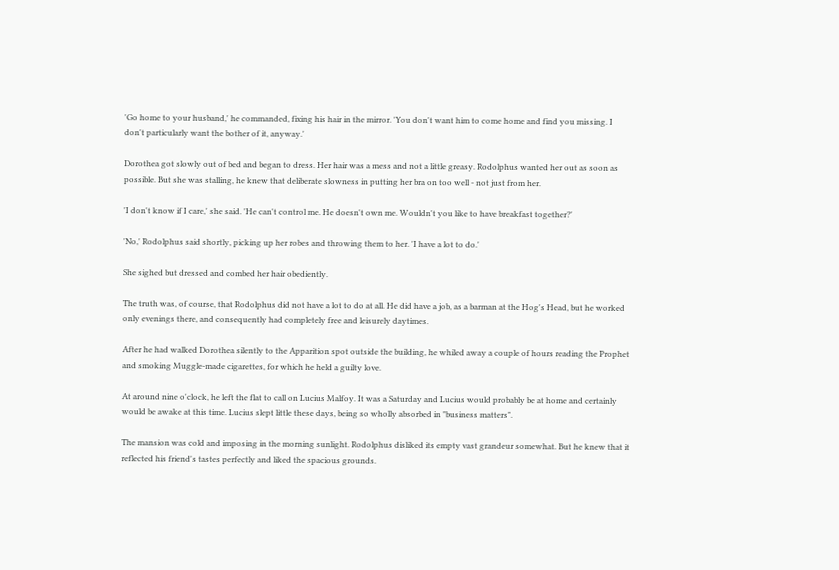'Go home to your husband,' he commanded, fixing his hair in the mirror. 'You don't want him to come home and find you missing. I don't particularly want the bother of it, anyway.'

Dorothea got slowly out of bed and began to dress. Her hair was a mess and not a little greasy. Rodolphus wanted her out as soon as possible. But she was stalling, he knew that deliberate slowness in putting her bra on too well - not just from her.

'I don't know if I care,' she said. 'He can't control me. He doesn't own me. Wouldn't you like to have breakfast together?'

'No,' Rodolphus said shortly, picking up her robes and throwing them to her. 'I have a lot to do.'

She sighed but dressed and combed her hair obediently.

The truth was, of course, that Rodolphus did not have a lot to do at all. He did have a job, as a barman at the Hog's Head, but he worked only evenings there, and consequently had completely free and leisurely daytimes.

After he had walked Dorothea silently to the Apparition spot outside the building, he whiled away a couple of hours reading the Prophet and smoking Muggle-made cigarettes, for which he held a guilty love.

At around nine o'clock, he left the flat to call on Lucius Malfoy. It was a Saturday and Lucius would probably be at home and certainly would be awake at this time. Lucius slept little these days, being so wholly absorbed in "business matters".

The mansion was cold and imposing in the morning sunlight. Rodolphus disliked its empty vast grandeur somewhat. But he knew that it reflected his friend's tastes perfectly and liked the spacious grounds.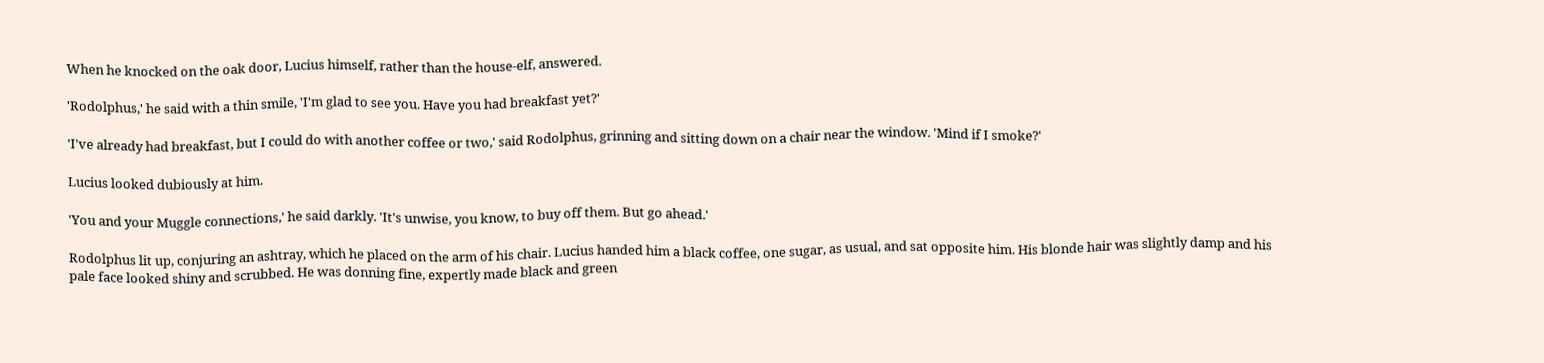When he knocked on the oak door, Lucius himself, rather than the house-elf, answered.

'Rodolphus,' he said with a thin smile, 'I'm glad to see you. Have you had breakfast yet?'

'I've already had breakfast, but I could do with another coffee or two,' said Rodolphus, grinning and sitting down on a chair near the window. 'Mind if I smoke?'

Lucius looked dubiously at him.

'You and your Muggle connections,' he said darkly. 'It's unwise, you know, to buy off them. But go ahead.'

Rodolphus lit up, conjuring an ashtray, which he placed on the arm of his chair. Lucius handed him a black coffee, one sugar, as usual, and sat opposite him. His blonde hair was slightly damp and his pale face looked shiny and scrubbed. He was donning fine, expertly made black and green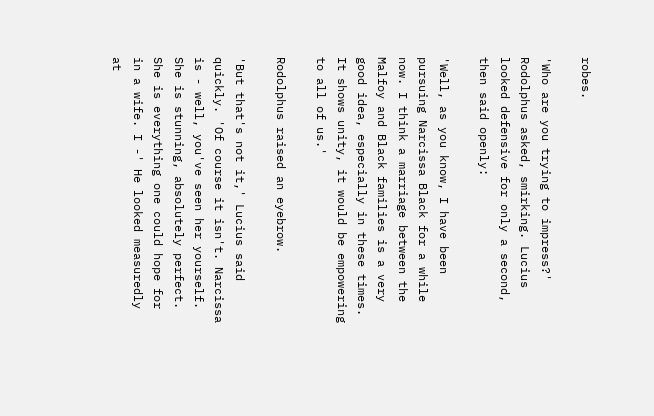robes.

'Who are you trying to impress?' Rodolphus asked, smirking. Lucius looked defensive for only a second, then said openly:

'Well, as you know, I have been pursuing Narcissa Black for a while now. I think a marriage between the Malfoy and Black families is a very good idea, especially in these times. It shows unity, it would be empowering to all of us.'

Rodolphus raised an eyebrow.

'But that's not it,' Lucius said quickly. 'Of course it isn't. Narcissa is - well, you've seen her yourself. She is stunning, absolutely perfect. She is everything one could hope for in a wife. I -' He looked measuredly at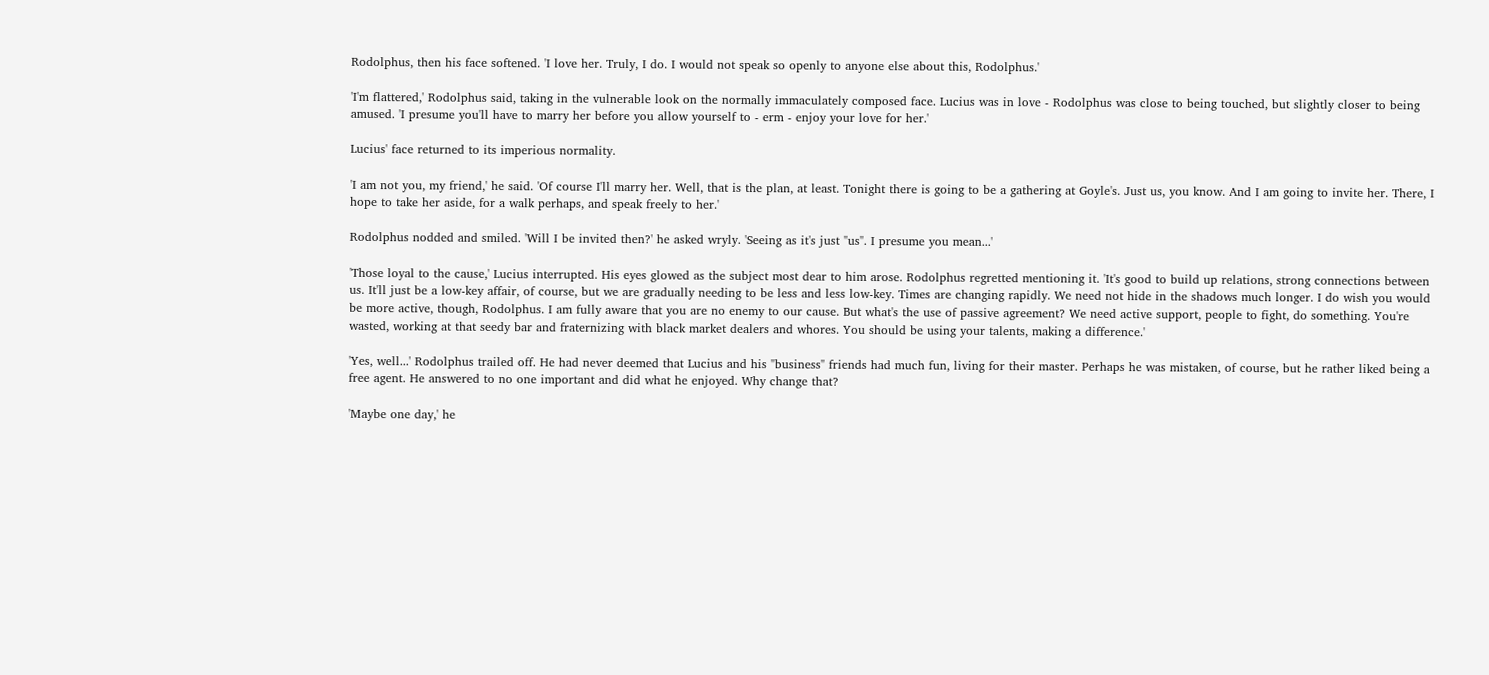Rodolphus, then his face softened. 'I love her. Truly, I do. I would not speak so openly to anyone else about this, Rodolphus.'

'I'm flattered,' Rodolphus said, taking in the vulnerable look on the normally immaculately composed face. Lucius was in love - Rodolphus was close to being touched, but slightly closer to being amused. 'I presume you'll have to marry her before you allow yourself to - erm - enjoy your love for her.'

Lucius' face returned to its imperious normality.

'I am not you, my friend,' he said. 'Of course I'll marry her. Well, that is the plan, at least. Tonight there is going to be a gathering at Goyle's. Just us, you know. And I am going to invite her. There, I hope to take her aside, for a walk perhaps, and speak freely to her.'

Rodolphus nodded and smiled. 'Will I be invited then?' he asked wryly. 'Seeing as it's just "us". I presume you mean...'

'Those loyal to the cause,' Lucius interrupted. His eyes glowed as the subject most dear to him arose. Rodolphus regretted mentioning it. 'It's good to build up relations, strong connections between us. It'll just be a low-key affair, of course, but we are gradually needing to be less and less low-key. Times are changing rapidly. We need not hide in the shadows much longer. I do wish you would be more active, though, Rodolphus. I am fully aware that you are no enemy to our cause. But what's the use of passive agreement? We need active support, people to fight, do something. You're wasted, working at that seedy bar and fraternizing with black market dealers and whores. You should be using your talents, making a difference.'

'Yes, well...' Rodolphus trailed off. He had never deemed that Lucius and his "business" friends had much fun, living for their master. Perhaps he was mistaken, of course, but he rather liked being a free agent. He answered to no one important and did what he enjoyed. Why change that?

'Maybe one day,' he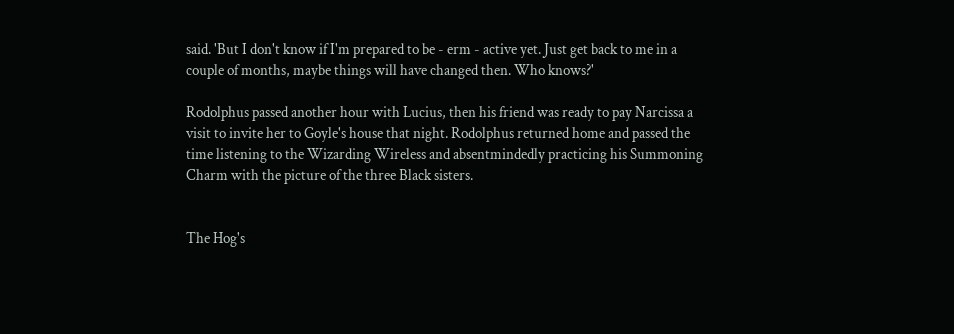said. 'But I don't know if I'm prepared to be - erm - active yet. Just get back to me in a couple of months, maybe things will have changed then. Who knows?'

Rodolphus passed another hour with Lucius, then his friend was ready to pay Narcissa a visit to invite her to Goyle's house that night. Rodolphus returned home and passed the time listening to the Wizarding Wireless and absentmindedly practicing his Summoning Charm with the picture of the three Black sisters.


The Hog's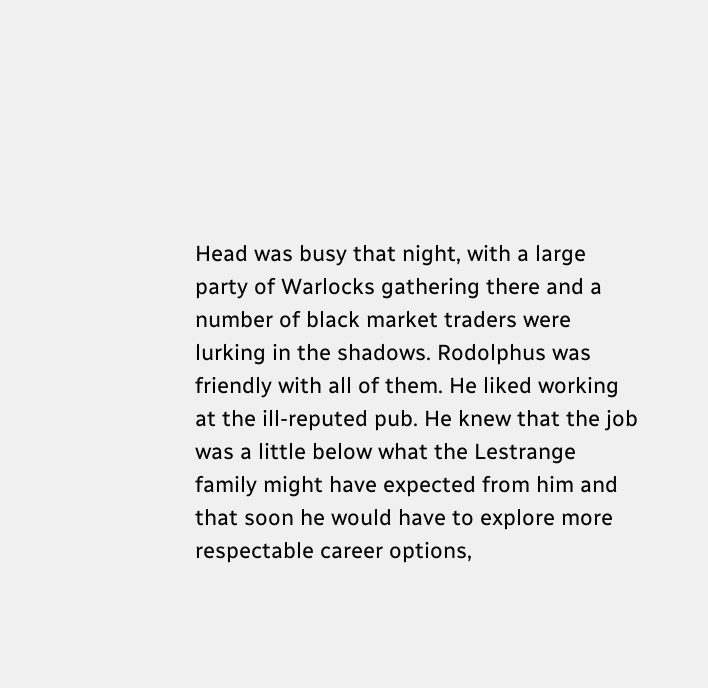Head was busy that night, with a large party of Warlocks gathering there and a number of black market traders were lurking in the shadows. Rodolphus was friendly with all of them. He liked working at the ill-reputed pub. He knew that the job was a little below what the Lestrange family might have expected from him and that soon he would have to explore more respectable career options,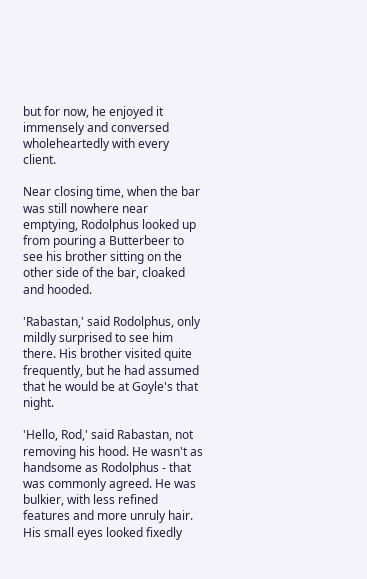but for now, he enjoyed it immensely and conversed wholeheartedly with every client.

Near closing time, when the bar was still nowhere near emptying, Rodolphus looked up from pouring a Butterbeer to see his brother sitting on the other side of the bar, cloaked and hooded.

'Rabastan,' said Rodolphus, only mildly surprised to see him there. His brother visited quite frequently, but he had assumed that he would be at Goyle's that night.

'Hello, Rod,' said Rabastan, not removing his hood. He wasn't as handsome as Rodolphus - that was commonly agreed. He was bulkier, with less refined features and more unruly hair. His small eyes looked fixedly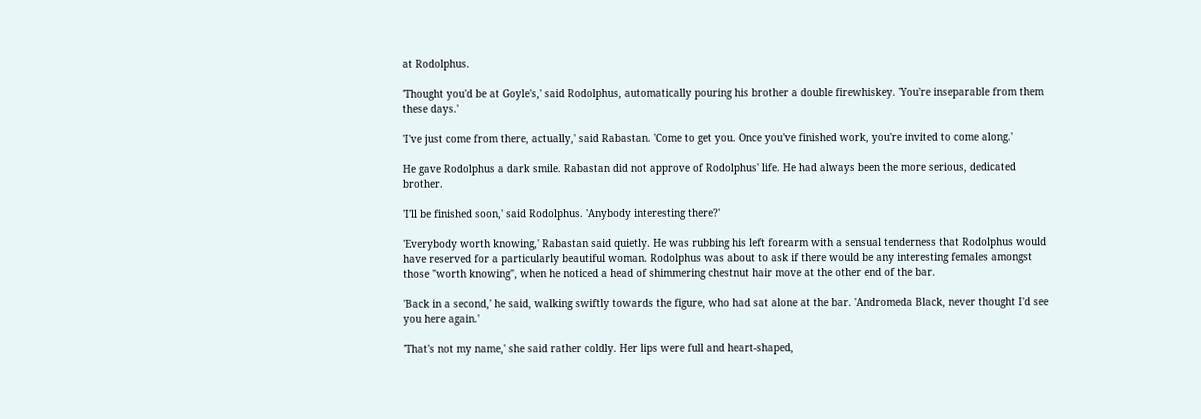at Rodolphus.

'Thought you'd be at Goyle's,' said Rodolphus, automatically pouring his brother a double firewhiskey. 'You're inseparable from them these days.'

'I've just come from there, actually,' said Rabastan. 'Come to get you. Once you've finished work, you're invited to come along.'

He gave Rodolphus a dark smile. Rabastan did not approve of Rodolphus' life. He had always been the more serious, dedicated brother.

'I'll be finished soon,' said Rodolphus. 'Anybody interesting there?'

'Everybody worth knowing,' Rabastan said quietly. He was rubbing his left forearm with a sensual tenderness that Rodolphus would have reserved for a particularly beautiful woman. Rodolphus was about to ask if there would be any interesting females amongst those "worth knowing", when he noticed a head of shimmering chestnut hair move at the other end of the bar.

'Back in a second,' he said, walking swiftly towards the figure, who had sat alone at the bar. 'Andromeda Black, never thought I'd see you here again.'

'That's not my name,' she said rather coldly. Her lips were full and heart-shaped,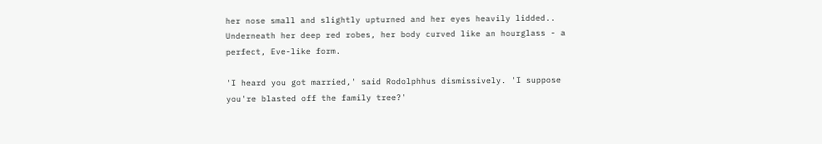her nose small and slightly upturned and her eyes heavily lidded.. Underneath her deep red robes, her body curved like an hourglass - a perfect, Eve-like form.

'I heard you got married,' said Rodolphhus dismissively. 'I suppose you're blasted off the family tree?'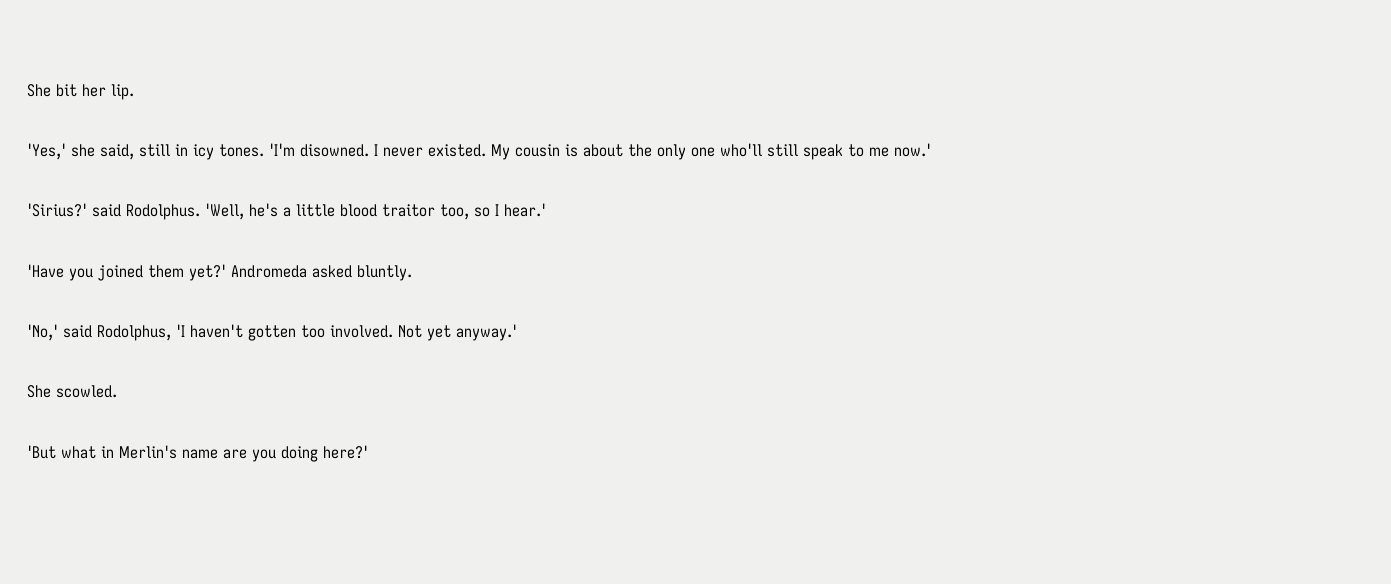She bit her lip.

'Yes,' she said, still in icy tones. 'I'm disowned. I never existed. My cousin is about the only one who'll still speak to me now.'

'Sirius?' said Rodolphus. 'Well, he's a little blood traitor too, so I hear.'

'Have you joined them yet?' Andromeda asked bluntly.

'No,' said Rodolphus, 'I haven't gotten too involved. Not yet anyway.'

She scowled.

'But what in Merlin's name are you doing here?'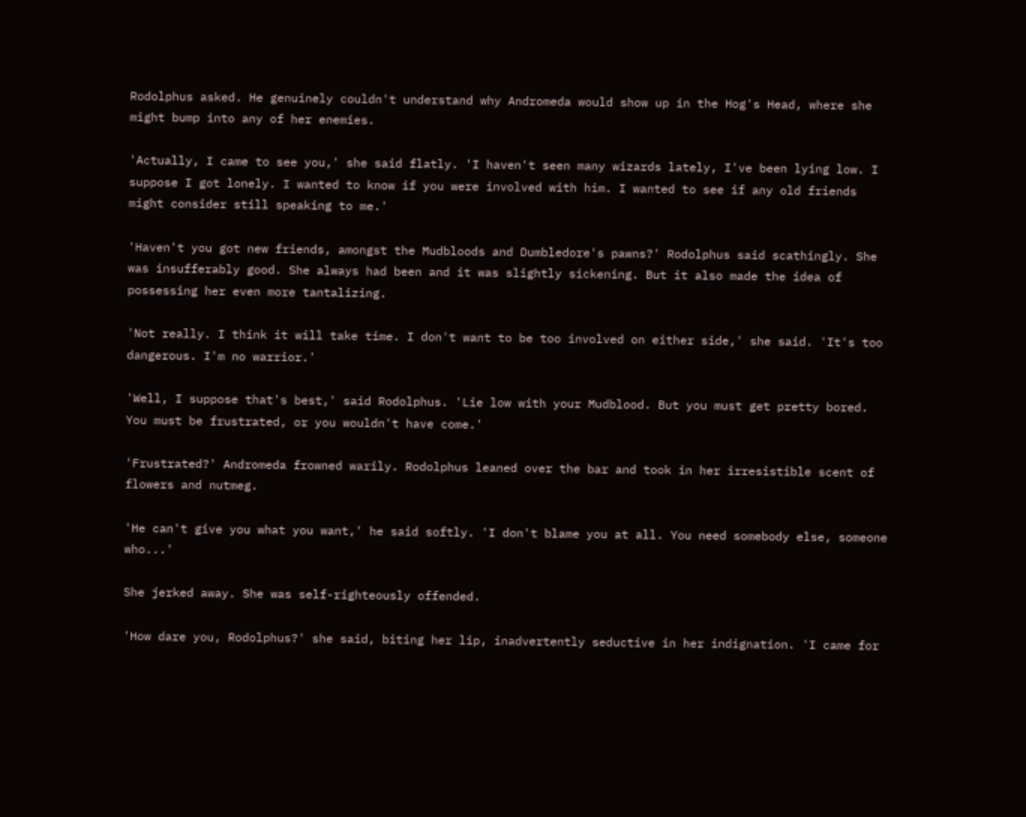Rodolphus asked. He genuinely couldn't understand why Andromeda would show up in the Hog's Head, where she might bump into any of her enemies.

'Actually, I came to see you,' she said flatly. 'I haven't seen many wizards lately, I've been lying low. I suppose I got lonely. I wanted to know if you were involved with him. I wanted to see if any old friends might consider still speaking to me.'

'Haven't you got new friends, amongst the Mudbloods and Dumbledore's pawns?' Rodolphus said scathingly. She was insufferably good. She always had been and it was slightly sickening. But it also made the idea of possessing her even more tantalizing.

'Not really. I think it will take time. I don't want to be too involved on either side,' she said. 'It's too dangerous. I'm no warrior.'

'Well, I suppose that's best,' said Rodolphus. 'Lie low with your Mudblood. But you must get pretty bored. You must be frustrated, or you wouldn't have come.'

'Frustrated?' Andromeda frowned warily. Rodolphus leaned over the bar and took in her irresistible scent of flowers and nutmeg.

'He can't give you what you want,' he said softly. 'I don't blame you at all. You need somebody else, someone who...'

She jerked away. She was self-righteously offended.

'How dare you, Rodolphus?' she said, biting her lip, inadvertently seductive in her indignation. 'I came for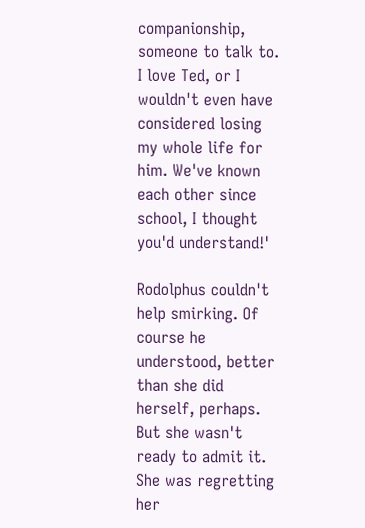companionship, someone to talk to. I love Ted, or I wouldn't even have considered losing my whole life for him. We've known each other since school, I thought you'd understand!'

Rodolphus couldn't help smirking. Of course he understood, better than she did herself, perhaps. But she wasn't ready to admit it. She was regretting her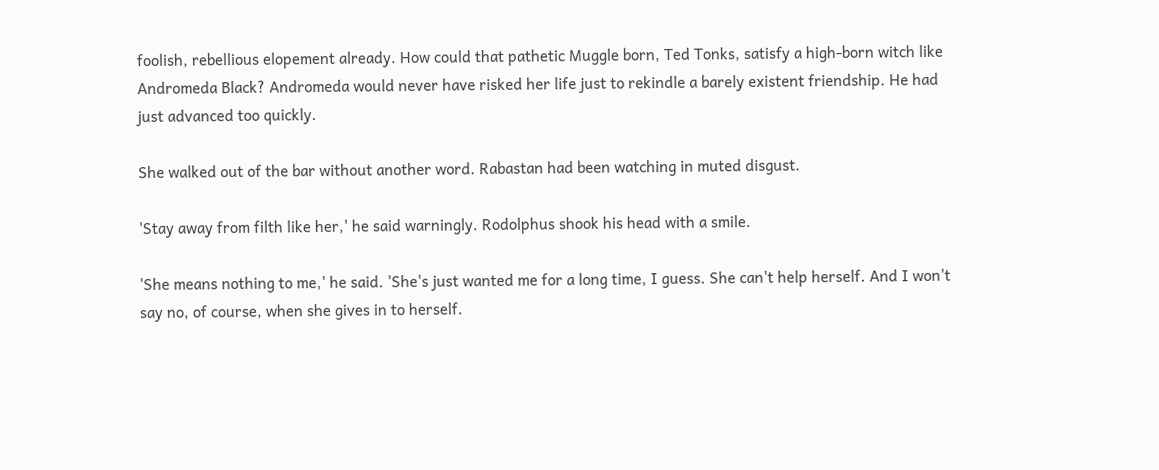foolish, rebellious elopement already. How could that pathetic Muggle born, Ted Tonks, satisfy a high-born witch like Andromeda Black? Andromeda would never have risked her life just to rekindle a barely existent friendship. He had just advanced too quickly.

She walked out of the bar without another word. Rabastan had been watching in muted disgust.

'Stay away from filth like her,' he said warningly. Rodolphus shook his head with a smile.

'She means nothing to me,' he said. 'She's just wanted me for a long time, I guess. She can't help herself. And I won't say no, of course, when she gives in to herself.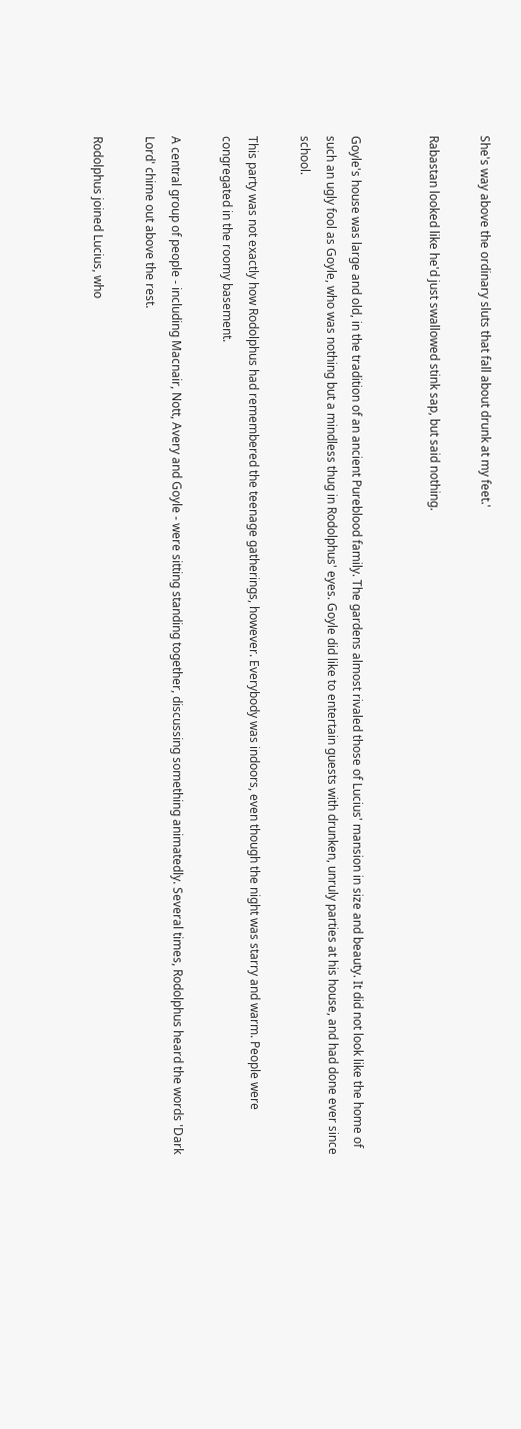She's way above the ordinary sluts that fall about drunk at my feet.'

Rabastan looked like he'd just swallowed stink sap, but said nothing.


Goyle's house was large and old, in the tradition of an ancient Pureblood family. The gardens almost rivaled those of Lucius' mansion in size and beauty. It did not look like the home of such an ugly fool as Goyle, who was nothing but a mindless thug in Rodolphus' eyes. Goyle did like to entertain guests with drunken, unruly parties at his house, and had done ever since school.

This party was not exactly how Rodolphus had remembered the teenage gatherings, however. Everybody was indoors, even though the night was starry and warm. People were congregated in the roomy basement.

A central group of people - including Macnair, Nott, Avery and Goyle - were sitting standing together, discussing something animatedly. Several times, Rodolphus heard the words 'Dark Lord' chime out above the rest.

Rodolphus joined Lucius, who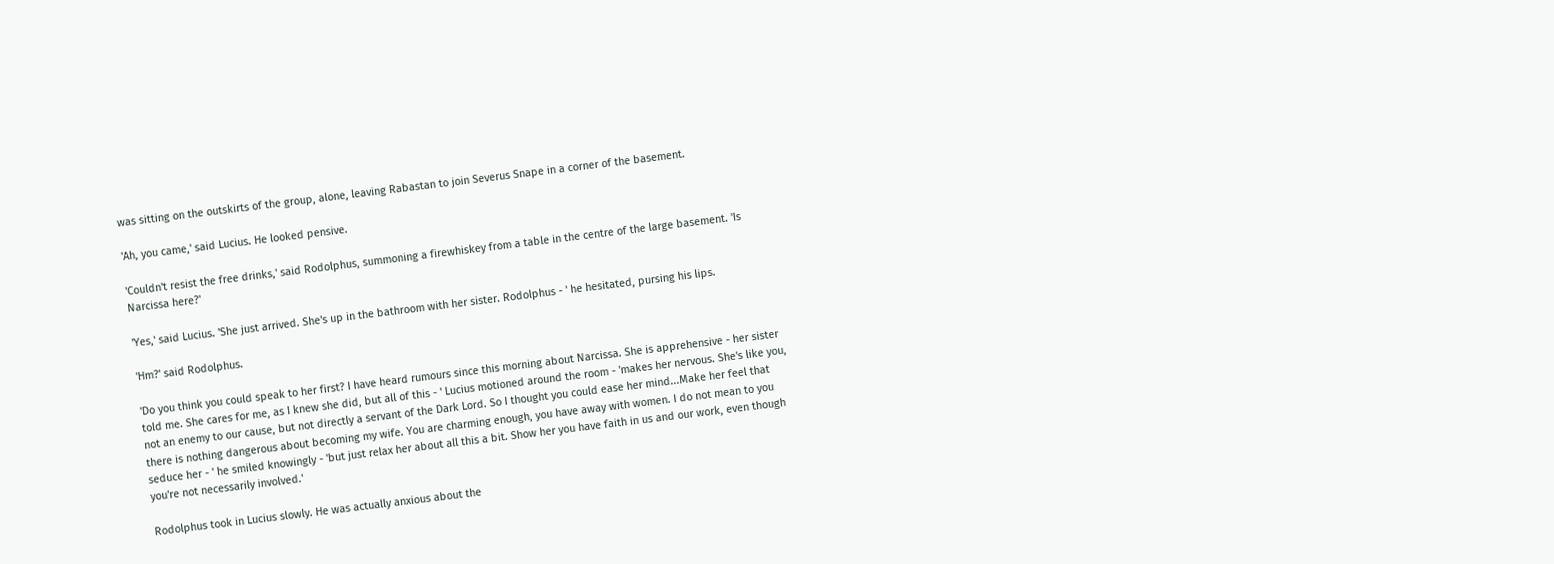was sitting on the outskirts of the group, alone, leaving Rabastan to join Severus Snape in a corner of the basement.

'Ah, you came,' said Lucius. He looked pensive.

'Couldn't resist the free drinks,' said Rodolphus, summoning a firewhiskey from a table in the centre of the large basement. 'Is Narcissa here?'

'Yes,' said Lucius. 'She just arrived. She's up in the bathroom with her sister. Rodolphus - ' he hesitated, pursing his lips.

'Hm?' said Rodolphus.

'Do you think you could speak to her first? I have heard rumours since this morning about Narcissa. She is apprehensive - her sister told me. She cares for me, as I knew she did, but all of this - ' Lucius motioned around the room - 'makes her nervous. She's like you, not an enemy to our cause, but not directly a servant of the Dark Lord. So I thought you could ease her mind...Make her feel that there is nothing dangerous about becoming my wife. You are charming enough, you have away with women. I do not mean to you seduce her - ' he smiled knowingly - 'but just relax her about all this a bit. Show her you have faith in us and our work, even though you're not necessarily involved.'

Rodolphus took in Lucius slowly. He was actually anxious about the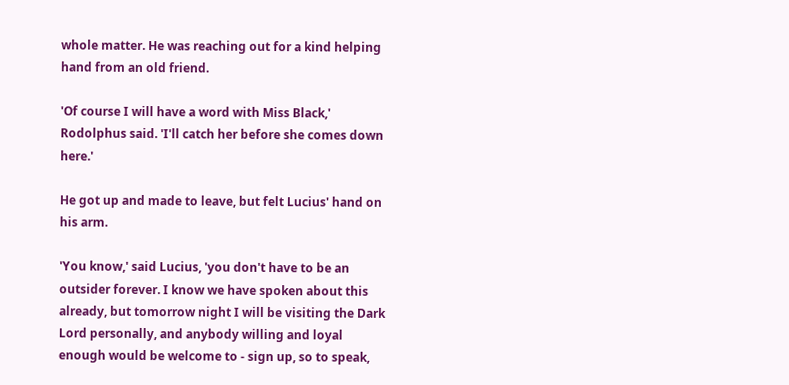whole matter. He was reaching out for a kind helping hand from an old friend.

'Of course I will have a word with Miss Black,' Rodolphus said. 'I'll catch her before she comes down here.'

He got up and made to leave, but felt Lucius' hand on his arm.

'You know,' said Lucius, 'you don't have to be an outsider forever. I know we have spoken about this already, but tomorrow night I will be visiting the Dark Lord personally, and anybody willing and loyal enough would be welcome to - sign up, so to speak,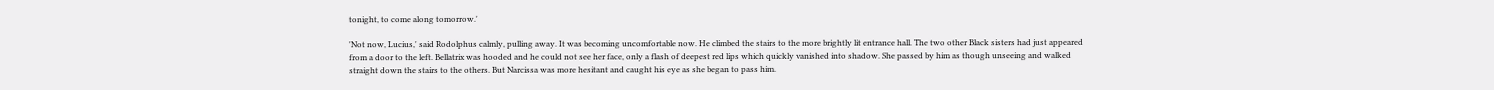tonight, to come along tomorrow.'

'Not now, Lucius,' said Rodolphus calmly, pulling away. It was becoming uncomfortable now. He climbed the stairs to the more brightly lit entrance hall. The two other Black sisters had just appeared from a door to the left. Bellatrix was hooded and he could not see her face, only a flash of deepest red lips which quickly vanished into shadow. She passed by him as though unseeing and walked straight down the stairs to the others. But Narcissa was more hesitant and caught his eye as she began to pass him.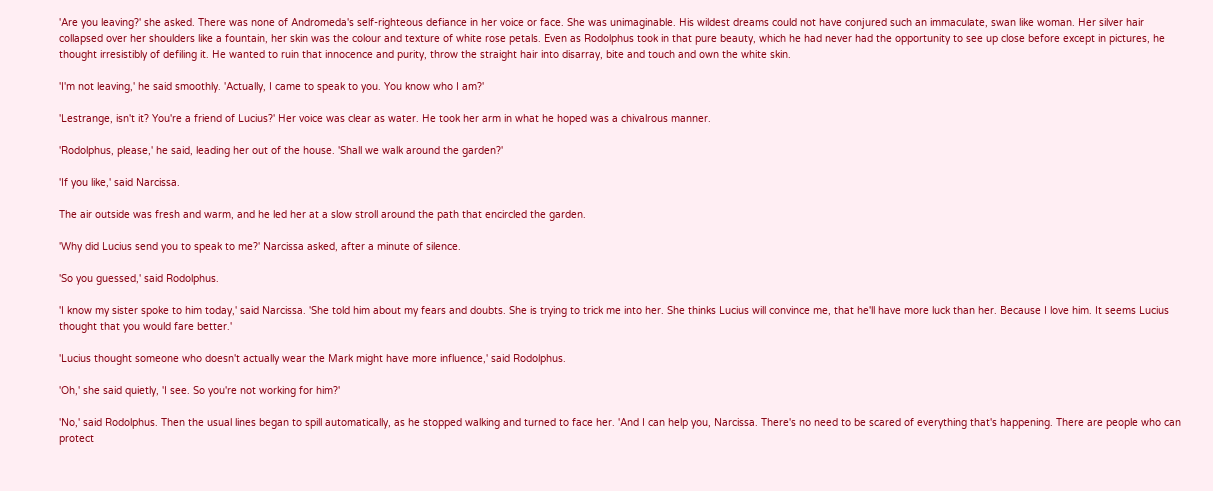'Are you leaving?' she asked. There was none of Andromeda's self-righteous defiance in her voice or face. She was unimaginable. His wildest dreams could not have conjured such an immaculate, swan like woman. Her silver hair collapsed over her shoulders like a fountain, her skin was the colour and texture of white rose petals. Even as Rodolphus took in that pure beauty, which he had never had the opportunity to see up close before except in pictures, he thought irresistibly of defiling it. He wanted to ruin that innocence and purity, throw the straight hair into disarray, bite and touch and own the white skin.

'I'm not leaving,' he said smoothly. 'Actually, I came to speak to you. You know who I am?'

'Lestrange, isn't it? You're a friend of Lucius?' Her voice was clear as water. He took her arm in what he hoped was a chivalrous manner.

'Rodolphus, please,' he said, leading her out of the house. 'Shall we walk around the garden?'

'If you like,' said Narcissa.

The air outside was fresh and warm, and he led her at a slow stroll around the path that encircled the garden.

'Why did Lucius send you to speak to me?' Narcissa asked, after a minute of silence.

'So you guessed,' said Rodolphus.

'I know my sister spoke to him today,' said Narcissa. 'She told him about my fears and doubts. She is trying to trick me into her. She thinks Lucius will convince me, that he'll have more luck than her. Because I love him. It seems Lucius thought that you would fare better.'

'Lucius thought someone who doesn't actually wear the Mark might have more influence,' said Rodolphus.

'Oh,' she said quietly, 'I see. So you're not working for him?'

'No,' said Rodolphus. Then the usual lines began to spill automatically, as he stopped walking and turned to face her. 'And I can help you, Narcissa. There's no need to be scared of everything that's happening. There are people who can protect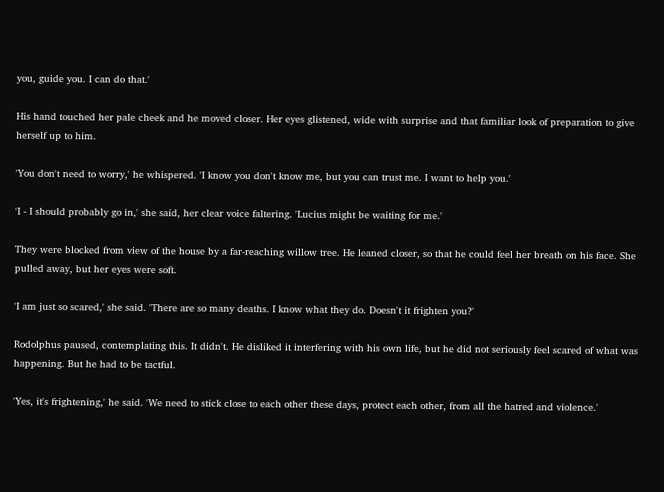you, guide you. I can do that.'

His hand touched her pale cheek and he moved closer. Her eyes glistened, wide with surprise and that familiar look of preparation to give herself up to him.

'You don't need to worry,' he whispered. 'I know you don't know me, but you can trust me. I want to help you.'

'I - I should probably go in,' she said, her clear voice faltering. 'Lucius might be waiting for me.'

They were blocked from view of the house by a far-reaching willow tree. He leaned closer, so that he could feel her breath on his face. She pulled away, but her eyes were soft.

'I am just so scared,' she said. 'There are so many deaths. I know what they do. Doesn't it frighten you?'

Rodolphus paused, contemplating this. It didn't. He disliked it interfering with his own life, but he did not seriously feel scared of what was happening. But he had to be tactful.

'Yes, it's frightening,' he said. 'We need to stick close to each other these days, protect each other, from all the hatred and violence.'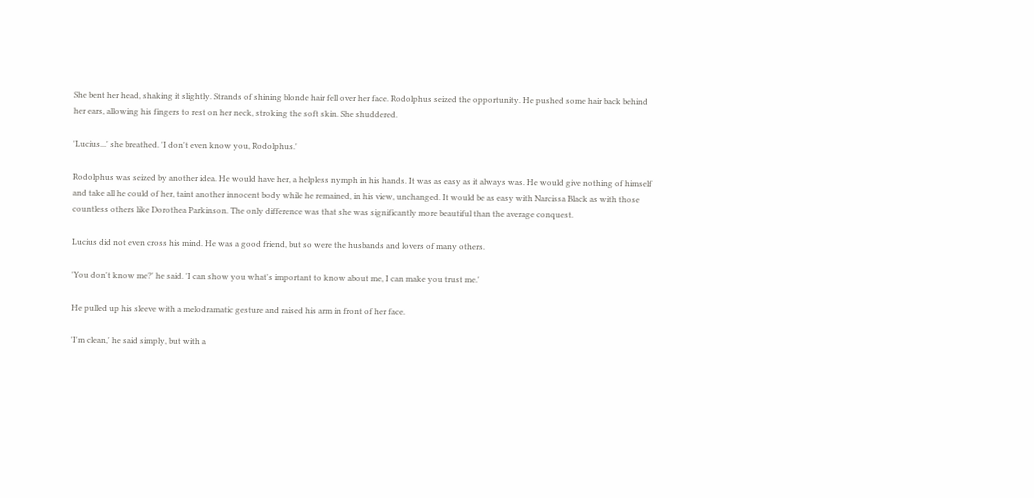She bent her head, shaking it slightly. Strands of shining blonde hair fell over her face. Rodolphus seized the opportunity. He pushed some hair back behind her ears, allowing his fingers to rest on her neck, stroking the soft skin. She shuddered.

'Lucius...' she breathed. 'I don't even know you, Rodolphus.'

Rodolphus was seized by another idea. He would have her, a helpless nymph in his hands. It was as easy as it always was. He would give nothing of himself and take all he could of her, taint another innocent body while he remained, in his view, unchanged. It would be as easy with Narcissa Black as with those countless others like Dorothea Parkinson. The only difference was that she was significantly more beautiful than the average conquest.

Lucius did not even cross his mind. He was a good friend, but so were the husbands and lovers of many others.

'You don't know me?' he said. 'I can show you what's important to know about me, I can make you trust me.'

He pulled up his sleeve with a melodramatic gesture and raised his arm in front of her face.

'I'm clean,' he said simply, but with a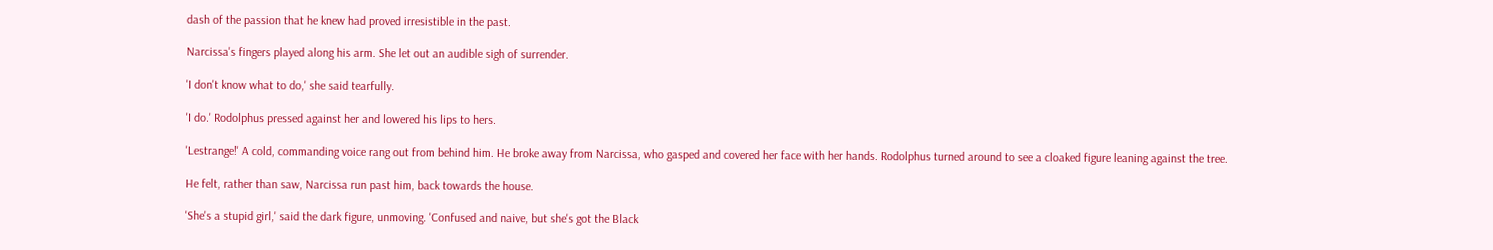dash of the passion that he knew had proved irresistible in the past.

Narcissa's fingers played along his arm. She let out an audible sigh of surrender.

'I don't know what to do,' she said tearfully.

'I do.' Rodolphus pressed against her and lowered his lips to hers.

'Lestrange!' A cold, commanding voice rang out from behind him. He broke away from Narcissa, who gasped and covered her face with her hands. Rodolphus turned around to see a cloaked figure leaning against the tree.

He felt, rather than saw, Narcissa run past him, back towards the house.

'She's a stupid girl,' said the dark figure, unmoving. 'Confused and naive, but she's got the Black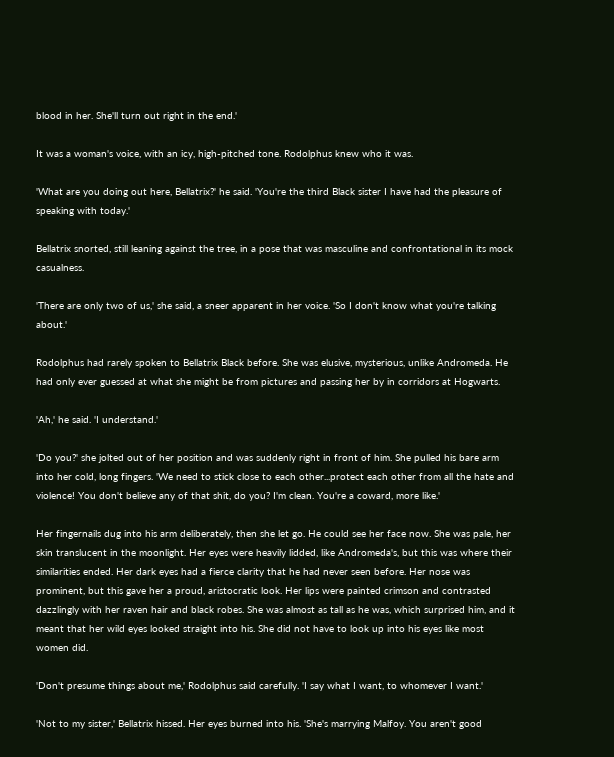blood in her. She'll turn out right in the end.'

It was a woman's voice, with an icy, high-pitched tone. Rodolphus knew who it was.

'What are you doing out here, Bellatrix?' he said. 'You're the third Black sister I have had the pleasure of speaking with today.'

Bellatrix snorted, still leaning against the tree, in a pose that was masculine and confrontational in its mock casualness.

'There are only two of us,' she said, a sneer apparent in her voice. 'So I don't know what you're talking about.'

Rodolphus had rarely spoken to Bellatrix Black before. She was elusive, mysterious, unlike Andromeda. He had only ever guessed at what she might be from pictures and passing her by in corridors at Hogwarts.

'Ah,' he said. 'I understand.'

'Do you?' she jolted out of her position and was suddenly right in front of him. She pulled his bare arm into her cold, long fingers. 'We need to stick close to each other...protect each other from all the hate and violence! You don't believe any of that shit, do you? I'm clean. You're a coward, more like.'

Her fingernails dug into his arm deliberately, then she let go. He could see her face now. She was pale, her skin translucent in the moonlight. Her eyes were heavily lidded, like Andromeda's, but this was where their similarities ended. Her dark eyes had a fierce clarity that he had never seen before. Her nose was prominent, but this gave her a proud, aristocratic look. Her lips were painted crimson and contrasted dazzlingly with her raven hair and black robes. She was almost as tall as he was, which surprised him, and it meant that her wild eyes looked straight into his. She did not have to look up into his eyes like most women did.

'Don't presume things about me,' Rodolphus said carefully. 'I say what I want, to whomever I want.'

'Not to my sister,' Bellatrix hissed. Her eyes burned into his. 'She's marrying Malfoy. You aren't good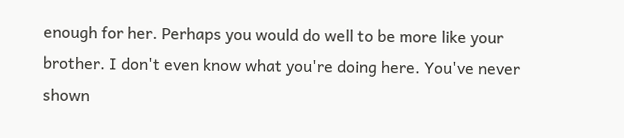enough for her. Perhaps you would do well to be more like your brother. I don't even know what you're doing here. You've never shown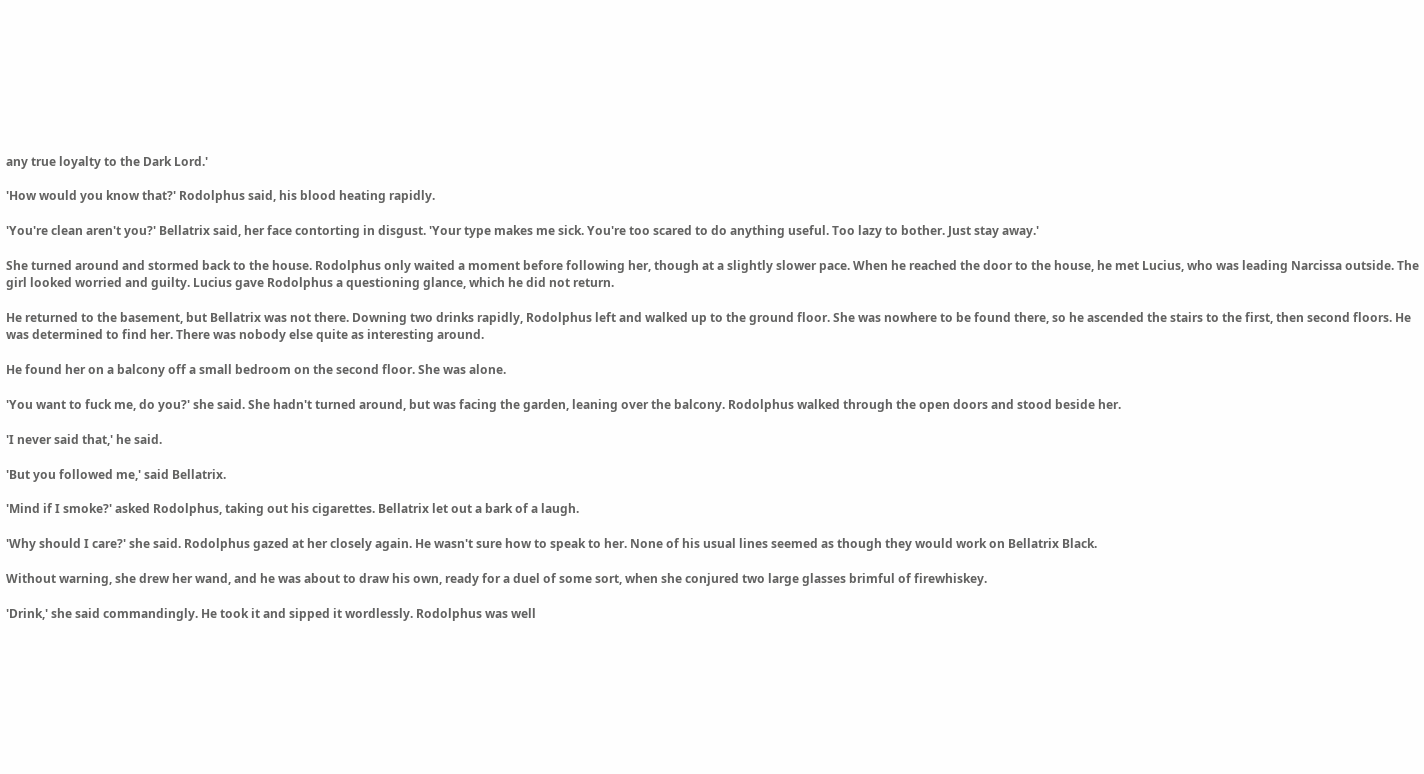any true loyalty to the Dark Lord.'

'How would you know that?' Rodolphus said, his blood heating rapidly.

'You're clean aren't you?' Bellatrix said, her face contorting in disgust. 'Your type makes me sick. You're too scared to do anything useful. Too lazy to bother. Just stay away.'

She turned around and stormed back to the house. Rodolphus only waited a moment before following her, though at a slightly slower pace. When he reached the door to the house, he met Lucius, who was leading Narcissa outside. The girl looked worried and guilty. Lucius gave Rodolphus a questioning glance, which he did not return.

He returned to the basement, but Bellatrix was not there. Downing two drinks rapidly, Rodolphus left and walked up to the ground floor. She was nowhere to be found there, so he ascended the stairs to the first, then second floors. He was determined to find her. There was nobody else quite as interesting around.

He found her on a balcony off a small bedroom on the second floor. She was alone.

'You want to fuck me, do you?' she said. She hadn't turned around, but was facing the garden, leaning over the balcony. Rodolphus walked through the open doors and stood beside her.

'I never said that,' he said.

'But you followed me,' said Bellatrix.

'Mind if I smoke?' asked Rodolphus, taking out his cigarettes. Bellatrix let out a bark of a laugh.

'Why should I care?' she said. Rodolphus gazed at her closely again. He wasn't sure how to speak to her. None of his usual lines seemed as though they would work on Bellatrix Black.

Without warning, she drew her wand, and he was about to draw his own, ready for a duel of some sort, when she conjured two large glasses brimful of firewhiskey.

'Drink,' she said commandingly. He took it and sipped it wordlessly. Rodolphus was well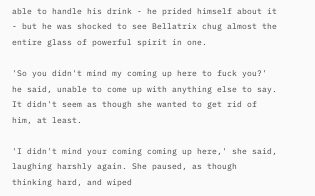able to handle his drink - he prided himself about it - but he was shocked to see Bellatrix chug almost the entire glass of powerful spirit in one.

'So you didn't mind my coming up here to fuck you?' he said, unable to come up with anything else to say. It didn't seem as though she wanted to get rid of him, at least.

'I didn't mind your coming coming up here,' she said, laughing harshly again. She paused, as though thinking hard, and wiped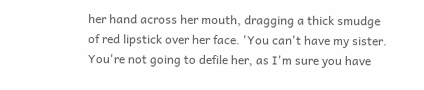her hand across her mouth, dragging a thick smudge of red lipstick over her face. 'You can't have my sister. You're not going to defile her, as I'm sure you have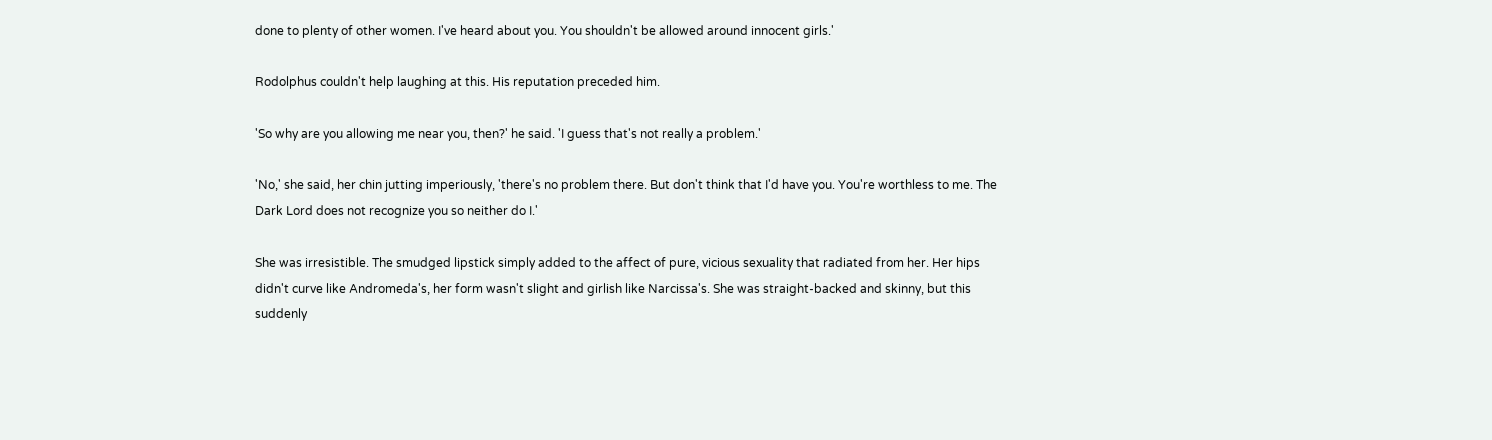done to plenty of other women. I've heard about you. You shouldn't be allowed around innocent girls.'

Rodolphus couldn't help laughing at this. His reputation preceded him.

'So why are you allowing me near you, then?' he said. 'I guess that's not really a problem.'

'No,' she said, her chin jutting imperiously, 'there's no problem there. But don't think that I'd have you. You're worthless to me. The Dark Lord does not recognize you so neither do I.'

She was irresistible. The smudged lipstick simply added to the affect of pure, vicious sexuality that radiated from her. Her hips didn't curve like Andromeda's, her form wasn't slight and girlish like Narcissa's. She was straight-backed and skinny, but this suddenly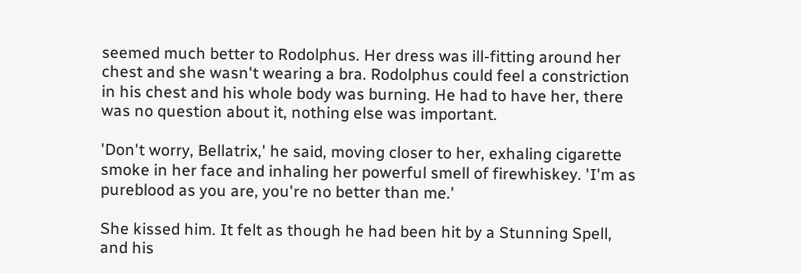seemed much better to Rodolphus. Her dress was ill-fitting around her chest and she wasn't wearing a bra. Rodolphus could feel a constriction in his chest and his whole body was burning. He had to have her, there was no question about it, nothing else was important.

'Don't worry, Bellatrix,' he said, moving closer to her, exhaling cigarette smoke in her face and inhaling her powerful smell of firewhiskey. 'I'm as pureblood as you are, you're no better than me.'

She kissed him. It felt as though he had been hit by a Stunning Spell, and his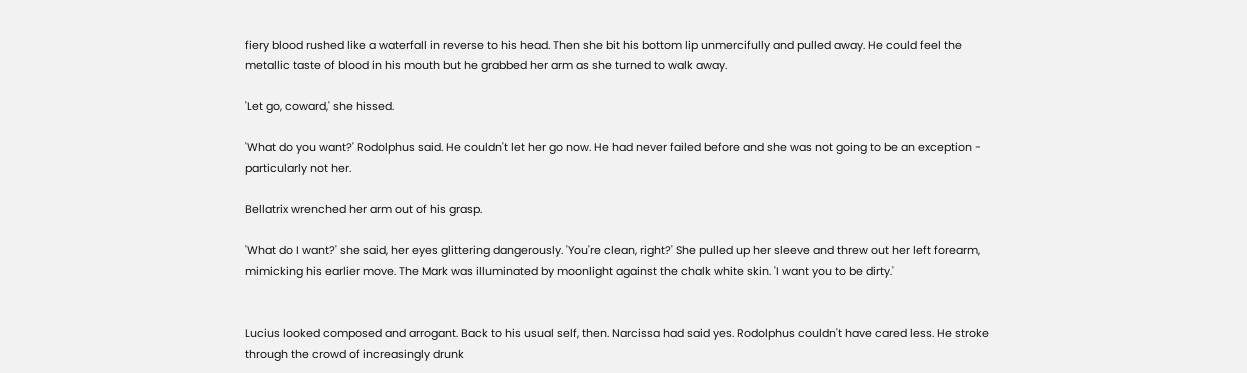fiery blood rushed like a waterfall in reverse to his head. Then she bit his bottom lip unmercifully and pulled away. He could feel the metallic taste of blood in his mouth but he grabbed her arm as she turned to walk away.

'Let go, coward,' she hissed.

'What do you want?' Rodolphus said. He couldn't let her go now. He had never failed before and she was not going to be an exception - particularly not her.

Bellatrix wrenched her arm out of his grasp.

'What do I want?' she said, her eyes glittering dangerously. 'You're clean, right?' She pulled up her sleeve and threw out her left forearm, mimicking his earlier move. The Mark was illuminated by moonlight against the chalk white skin. 'I want you to be dirty.'


Lucius looked composed and arrogant. Back to his usual self, then. Narcissa had said yes. Rodolphus couldn't have cared less. He stroke through the crowd of increasingly drunk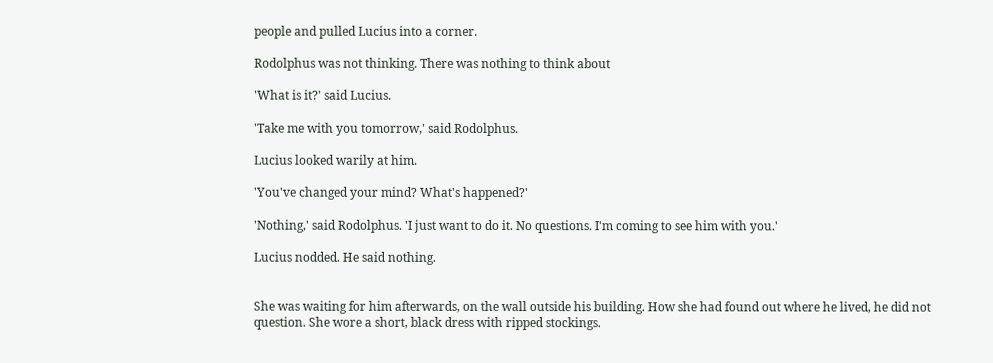people and pulled Lucius into a corner.

Rodolphus was not thinking. There was nothing to think about

'What is it?' said Lucius.

'Take me with you tomorrow,' said Rodolphus.

Lucius looked warily at him.

'You've changed your mind? What's happened?'

'Nothing,' said Rodolphus. 'I just want to do it. No questions. I'm coming to see him with you.'

Lucius nodded. He said nothing.


She was waiting for him afterwards, on the wall outside his building. How she had found out where he lived, he did not question. She wore a short, black dress with ripped stockings.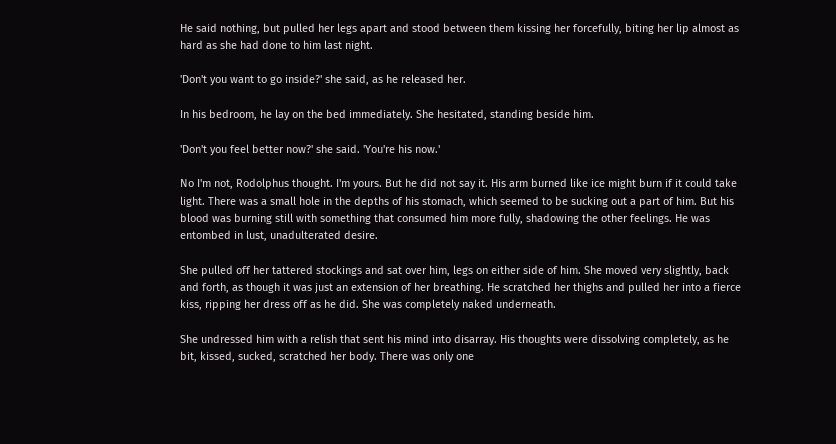He said nothing, but pulled her legs apart and stood between them kissing her forcefully, biting her lip almost as hard as she had done to him last night.

'Don't you want to go inside?' she said, as he released her.

In his bedroom, he lay on the bed immediately. She hesitated, standing beside him.

'Don't you feel better now?' she said. 'You're his now.'

No I'm not, Rodolphus thought. I'm yours. But he did not say it. His arm burned like ice might burn if it could take light. There was a small hole in the depths of his stomach, which seemed to be sucking out a part of him. But his blood was burning still with something that consumed him more fully, shadowing the other feelings. He was entombed in lust, unadulterated desire.

She pulled off her tattered stockings and sat over him, legs on either side of him. She moved very slightly, back and forth, as though it was just an extension of her breathing. He scratched her thighs and pulled her into a fierce kiss, ripping her dress off as he did. She was completely naked underneath.

She undressed him with a relish that sent his mind into disarray. His thoughts were dissolving completely, as he bit, kissed, sucked, scratched her body. There was only one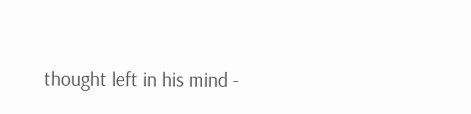thought left in his mind -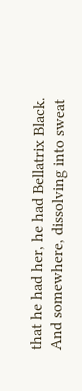that he had her, he had Bellatrix Black. And somewhere, dissolving into sweat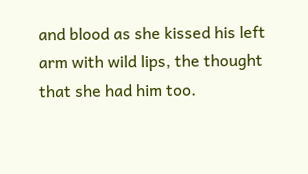and blood as she kissed his left arm with wild lips, the thought that she had him too.